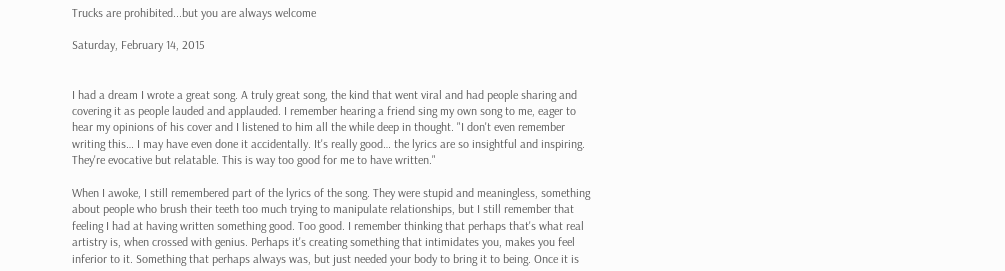Trucks are prohibited...but you are always welcome

Saturday, February 14, 2015


I had a dream I wrote a great song. A truly great song, the kind that went viral and had people sharing and covering it as people lauded and applauded. I remember hearing a friend sing my own song to me, eager to hear my opinions of his cover and I listened to him all the while deep in thought. "I don't even remember writing this… I may have even done it accidentally. It's really good… the lyrics are so insightful and inspiring. They're evocative but relatable. This is way too good for me to have written."

When I awoke, I still remembered part of the lyrics of the song. They were stupid and meaningless, something about people who brush their teeth too much trying to manipulate relationships, but I still remember that feeling I had at having written something good. Too good. I remember thinking that perhaps that's what real artistry is, when crossed with genius. Perhaps it's creating something that intimidates you, makes you feel inferior to it. Something that perhaps always was, but just needed your body to bring it to being. Once it is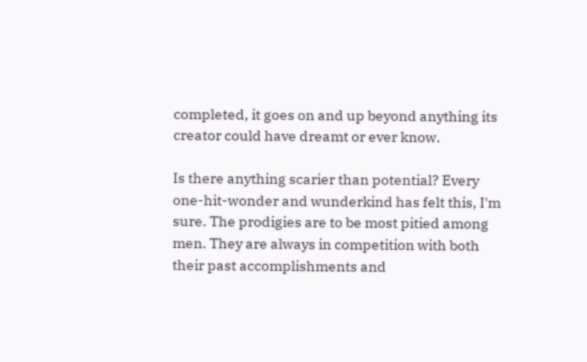completed, it goes on and up beyond anything its creator could have dreamt or ever know.

Is there anything scarier than potential? Every one-hit-wonder and wunderkind has felt this, I'm sure. The prodigies are to be most pitied among men. They are always in competition with both their past accomplishments and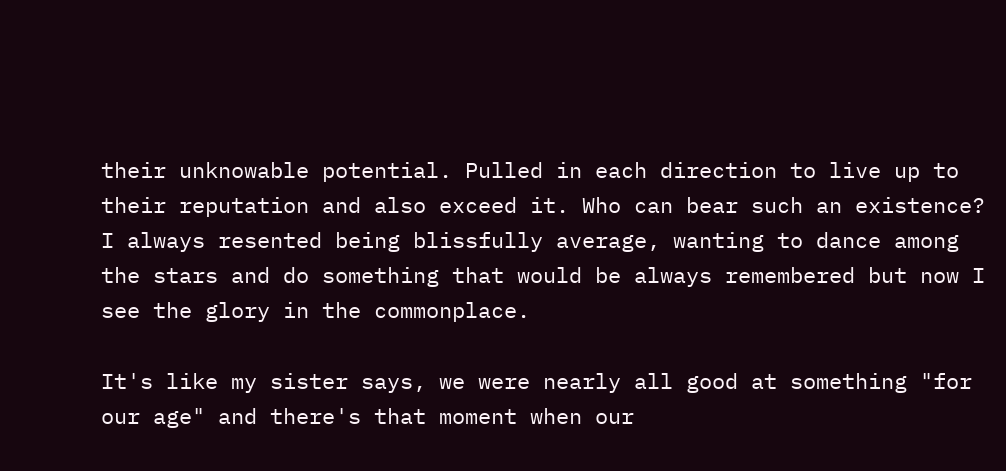their unknowable potential. Pulled in each direction to live up to their reputation and also exceed it. Who can bear such an existence? I always resented being blissfully average, wanting to dance among the stars and do something that would be always remembered but now I see the glory in the commonplace.

It's like my sister says, we were nearly all good at something "for our age" and there's that moment when our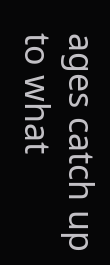ages catch up to what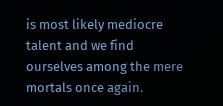is most likely mediocre talent and we find ourselves among the mere mortals once again.